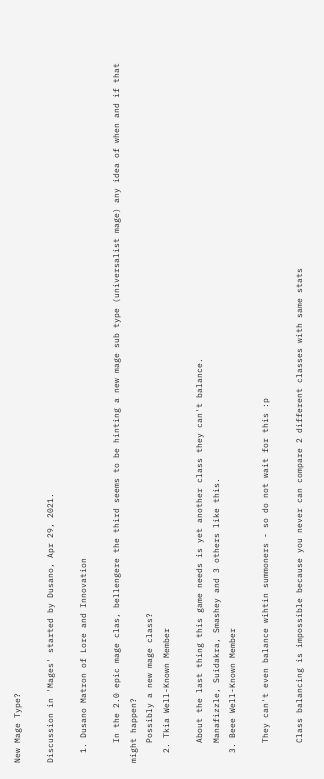New Mage Type?

Discussion in 'Mages' started by Dusano, Apr 29, 2021.

  1. Dusano Matron of Lore and Innovation

    In the 2.0 epic mage clas, bellengere the third seems to be hinting a new mage sub type (universalist mage) any idea of when and if that might happen?
    Possibly a new mage class?
  2. Tkia Well-Known Member

    About the last thing this game needs is yet another class they can't balance.
    Manafizzle, Suidakra, Smashey and 3 others like this.
  3. Beee Well-Known Member

    They can't even balance wihtin summoners - so do not wait for this :p

    Class balancing is impossible because you never can compare 2 different classes with same stats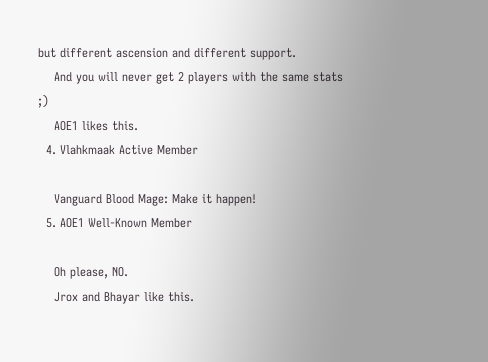but different ascension and different support.
    And you will never get 2 players with the same stats ;)
    AOE1 likes this.
  4. Vlahkmaak Active Member

    Vanguard Blood Mage: Make it happen!
  5. AOE1 Well-Known Member

    Oh please, NO.
    Jrox and Bhayar like this.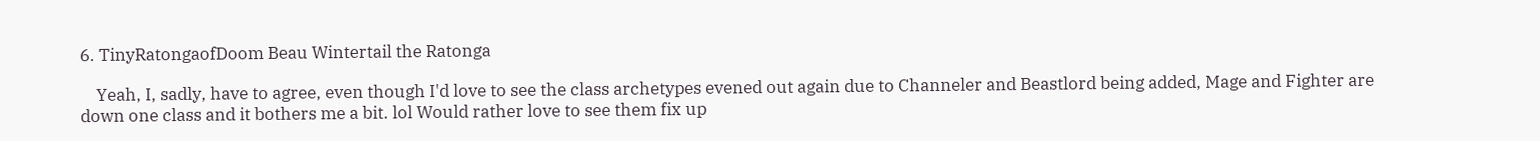6. TinyRatongaofDoom Beau Wintertail the Ratonga

    Yeah, I, sadly, have to agree, even though I'd love to see the class archetypes evened out again due to Channeler and Beastlord being added, Mage and Fighter are down one class and it bothers me a bit. lol Would rather love to see them fix up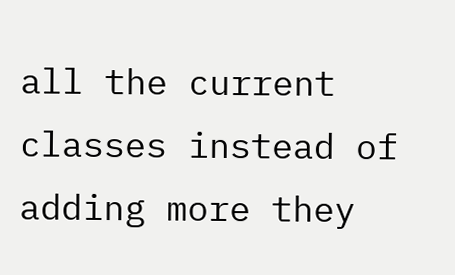all the current classes instead of adding more they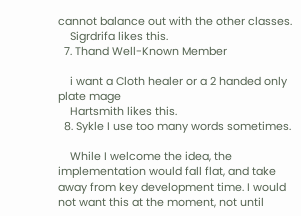cannot balance out with the other classes.
    Sigrdrifa likes this.
  7. Thand Well-Known Member

    i want a Cloth healer or a 2 handed only plate mage
    Hartsmith likes this.
  8. Sykle I use too many words sometimes.

    While I welcome the idea, the implementation would fall flat, and take away from key development time. I would not want this at the moment, not until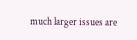much larger issues are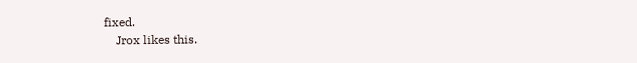fixed.
    Jrox likes this.